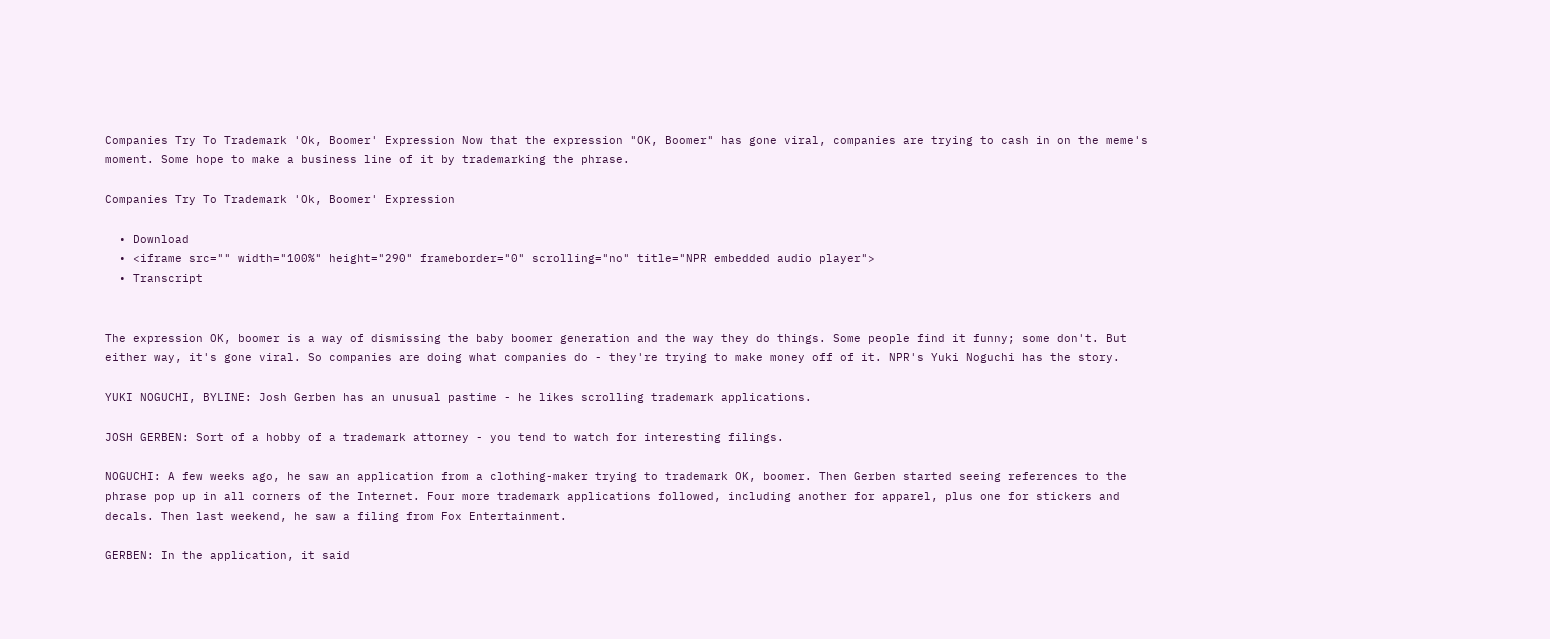Companies Try To Trademark 'Ok, Boomer' Expression Now that the expression "OK, Boomer" has gone viral, companies are trying to cash in on the meme's moment. Some hope to make a business line of it by trademarking the phrase.

Companies Try To Trademark 'Ok, Boomer' Expression

  • Download
  • <iframe src="" width="100%" height="290" frameborder="0" scrolling="no" title="NPR embedded audio player">
  • Transcript


The expression OK, boomer is a way of dismissing the baby boomer generation and the way they do things. Some people find it funny; some don't. But either way, it's gone viral. So companies are doing what companies do - they're trying to make money off of it. NPR's Yuki Noguchi has the story.

YUKI NOGUCHI, BYLINE: Josh Gerben has an unusual pastime - he likes scrolling trademark applications.

JOSH GERBEN: Sort of a hobby of a trademark attorney - you tend to watch for interesting filings.

NOGUCHI: A few weeks ago, he saw an application from a clothing-maker trying to trademark OK, boomer. Then Gerben started seeing references to the phrase pop up in all corners of the Internet. Four more trademark applications followed, including another for apparel, plus one for stickers and decals. Then last weekend, he saw a filing from Fox Entertainment.

GERBEN: In the application, it said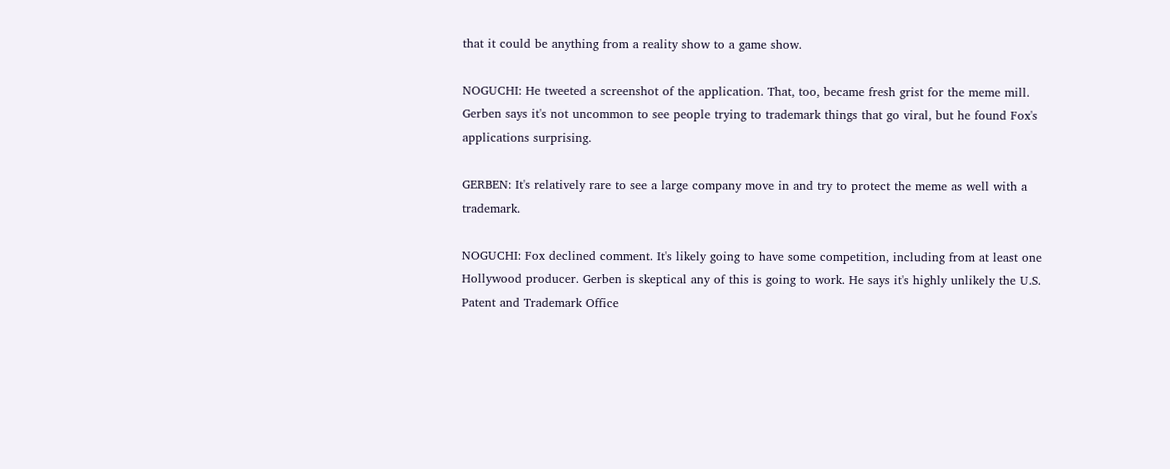that it could be anything from a reality show to a game show.

NOGUCHI: He tweeted a screenshot of the application. That, too, became fresh grist for the meme mill. Gerben says it's not uncommon to see people trying to trademark things that go viral, but he found Fox's applications surprising.

GERBEN: It's relatively rare to see a large company move in and try to protect the meme as well with a trademark.

NOGUCHI: Fox declined comment. It's likely going to have some competition, including from at least one Hollywood producer. Gerben is skeptical any of this is going to work. He says it's highly unlikely the U.S. Patent and Trademark Office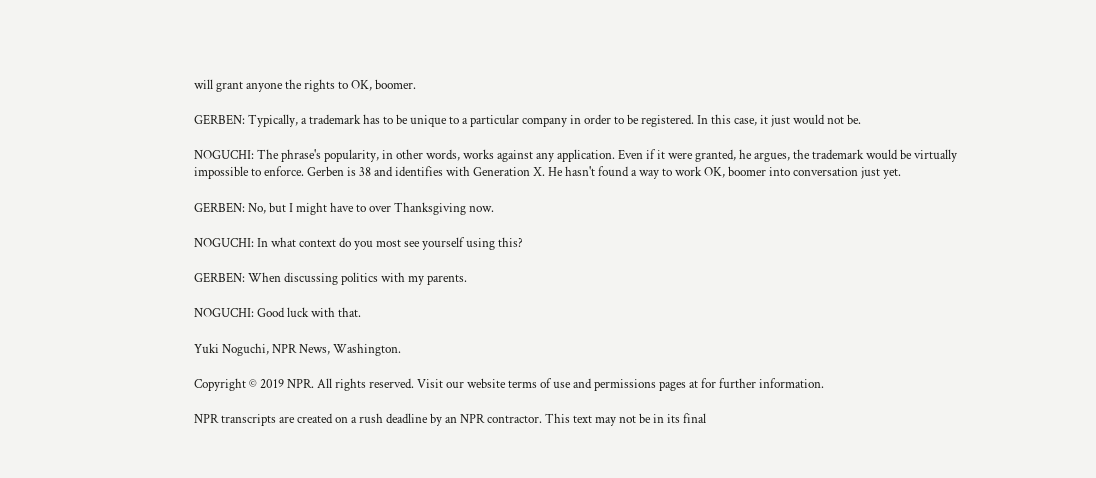will grant anyone the rights to OK, boomer.

GERBEN: Typically, a trademark has to be unique to a particular company in order to be registered. In this case, it just would not be.

NOGUCHI: The phrase's popularity, in other words, works against any application. Even if it were granted, he argues, the trademark would be virtually impossible to enforce. Gerben is 38 and identifies with Generation X. He hasn't found a way to work OK, boomer into conversation just yet.

GERBEN: No, but I might have to over Thanksgiving now.

NOGUCHI: In what context do you most see yourself using this?

GERBEN: When discussing politics with my parents.

NOGUCHI: Good luck with that.

Yuki Noguchi, NPR News, Washington.

Copyright © 2019 NPR. All rights reserved. Visit our website terms of use and permissions pages at for further information.

NPR transcripts are created on a rush deadline by an NPR contractor. This text may not be in its final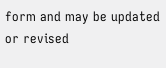form and may be updated or revised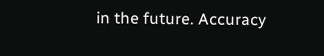in the future. Accuracy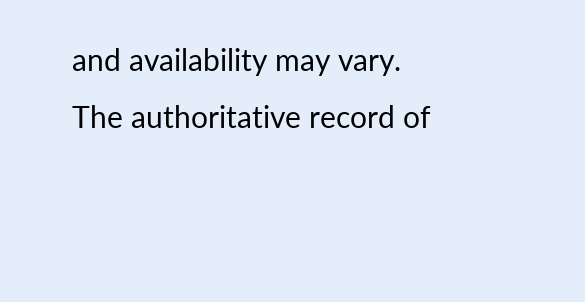and availability may vary. The authoritative record of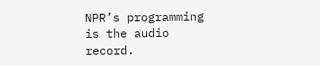NPR’s programming is the audio record.